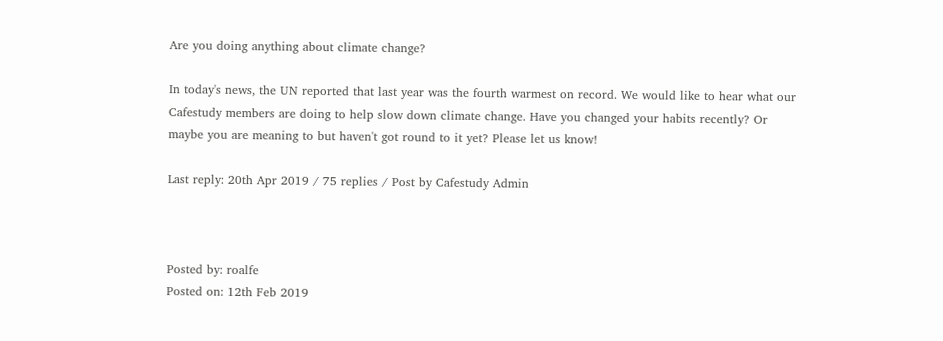Are you doing anything about climate change?

In today's news, the UN reported that last year was the fourth warmest on record. We would like to hear what our Cafestudy members are doing to help slow down climate change. Have you changed your habits recently? Or maybe you are meaning to but haven't got round to it yet? Please let us know!

Last reply: 20th Apr 2019 / 75 replies / Post by Cafestudy Admin



Posted by: roalfe
Posted on: 12th Feb 2019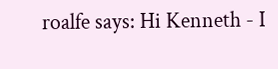roalfe says: Hi Kenneth - I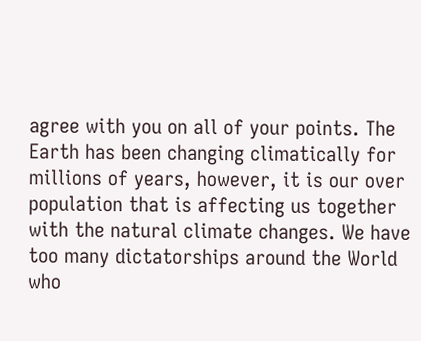agree with you on all of your points. The Earth has been changing climatically for millions of years, however, it is our over population that is affecting us together with the natural climate changes. We have too many dictatorships around the World who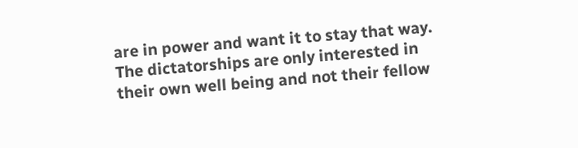are in power and want it to stay that way. The dictatorships are only interested in their own well being and not their fellow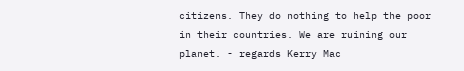citizens. They do nothing to help the poor in their countries. We are ruining our planet. - regards Kerry Mac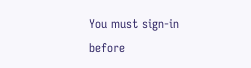You must sign-in before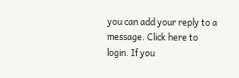you can add your reply to a message. Click here to login. If you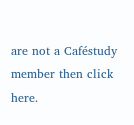are not a Caféstudy member then click here.